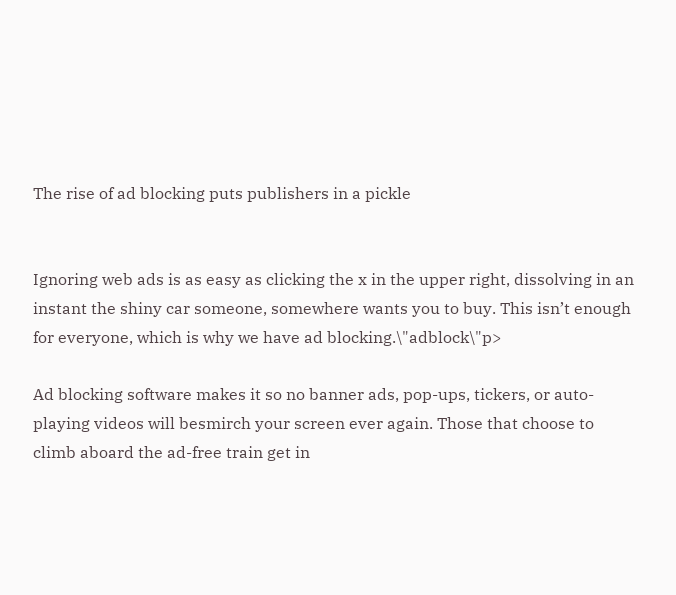The rise of ad blocking puts publishers in a pickle


Ignoring web ads is as easy as clicking the x in the upper right, dissolving in an instant the shiny car someone, somewhere wants you to buy. This isn’t enough for everyone, which is why we have ad blocking.\"adblock\"p>

Ad blocking software makes it so no banner ads, pop-ups, tickers, or auto-playing videos will besmirch your screen ever again. Those that choose to climb aboard the ad-free train get in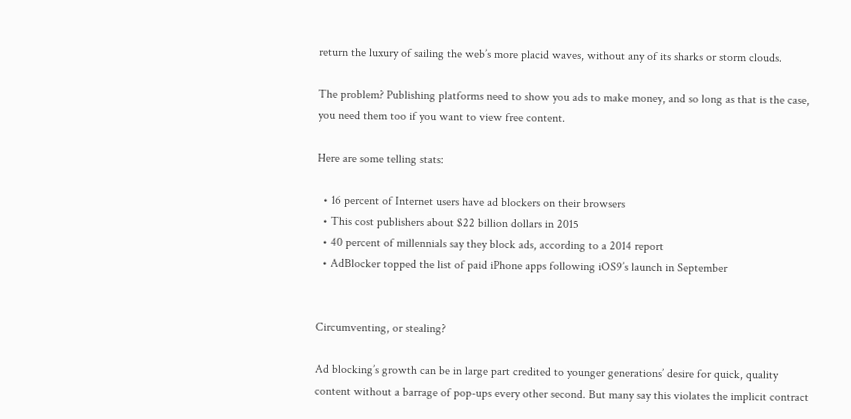return the luxury of sailing the web’s more placid waves, without any of its sharks or storm clouds.

The problem? Publishing platforms need to show you ads to make money, and so long as that is the case, you need them too if you want to view free content.

Here are some telling stats:

  • 16 percent of Internet users have ad blockers on their browsers
  • This cost publishers about $22 billion dollars in 2015
  • 40 percent of millennials say they block ads, according to a 2014 report
  • AdBlocker topped the list of paid iPhone apps following iOS9’s launch in September


Circumventing, or stealing?

Ad blocking’s growth can be in large part credited to younger generations’ desire for quick, quality content without a barrage of pop-ups every other second. But many say this violates the implicit contract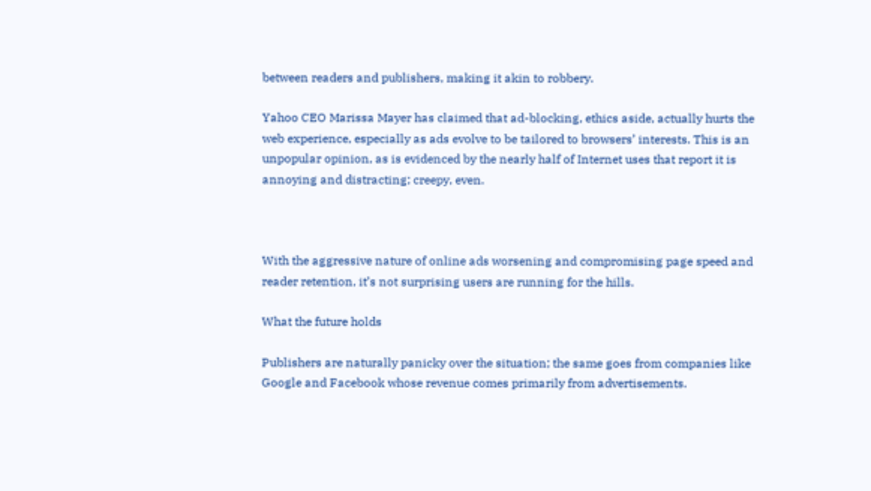between readers and publishers, making it akin to robbery.

Yahoo CEO Marissa Mayer has claimed that ad-blocking, ethics aside, actually hurts the web experience, especially as ads evolve to be tailored to browsers’ interests. This is an unpopular opinion, as is evidenced by the nearly half of Internet uses that report it is annoying and distracting; creepy, even.



With the aggressive nature of online ads worsening and compromising page speed and reader retention, it’s not surprising users are running for the hills.

What the future holds

Publishers are naturally panicky over the situation; the same goes from companies like Google and Facebook whose revenue comes primarily from advertisements.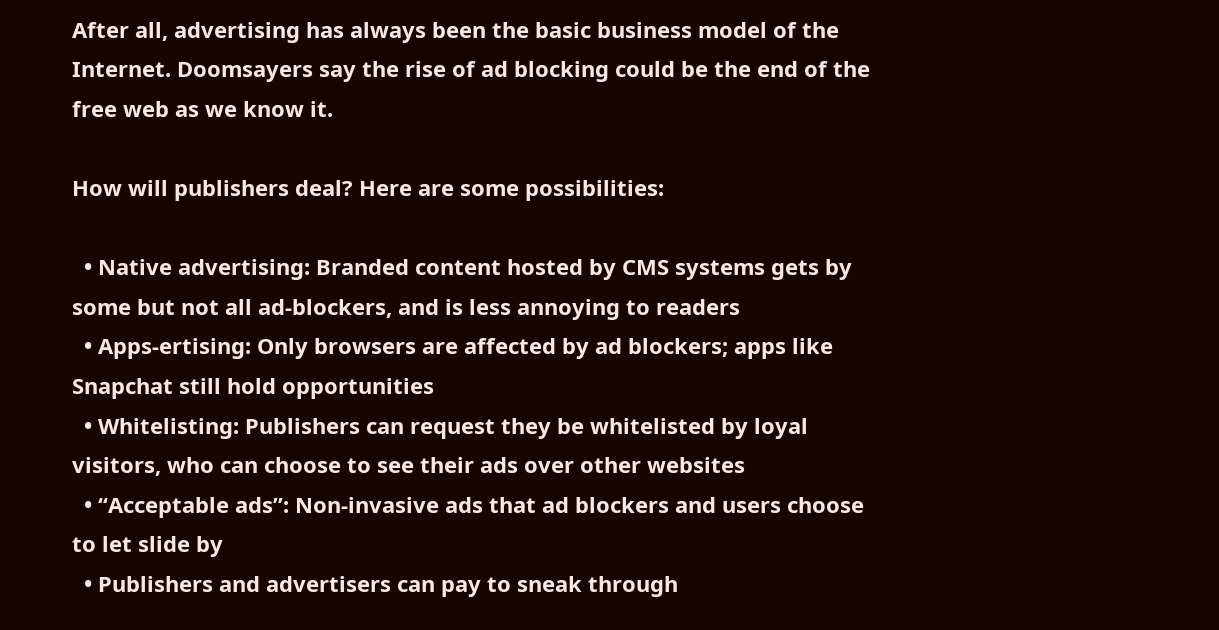After all, advertising has always been the basic business model of the Internet. Doomsayers say the rise of ad blocking could be the end of the free web as we know it.

How will publishers deal? Here are some possibilities:

  • Native advertising: Branded content hosted by CMS systems gets by some but not all ad-blockers, and is less annoying to readers
  • Apps-ertising: Only browsers are affected by ad blockers; apps like Snapchat still hold opportunities
  • Whitelisting: Publishers can request they be whitelisted by loyal visitors, who can choose to see their ads over other websites
  • “Acceptable ads”: Non-invasive ads that ad blockers and users choose to let slide by
  • Publishers and advertisers can pay to sneak through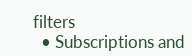filters
  • Subscriptions and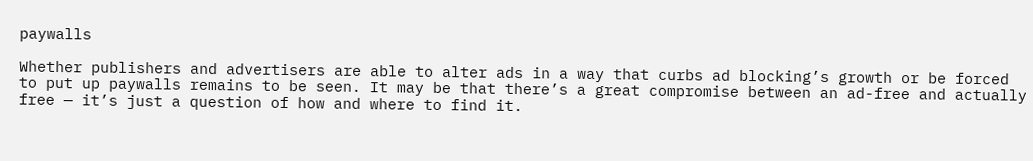paywalls

Whether publishers and advertisers are able to alter ads in a way that curbs ad blocking’s growth or be forced to put up paywalls remains to be seen. It may be that there’s a great compromise between an ad-free and actually free — it’s just a question of how and where to find it.